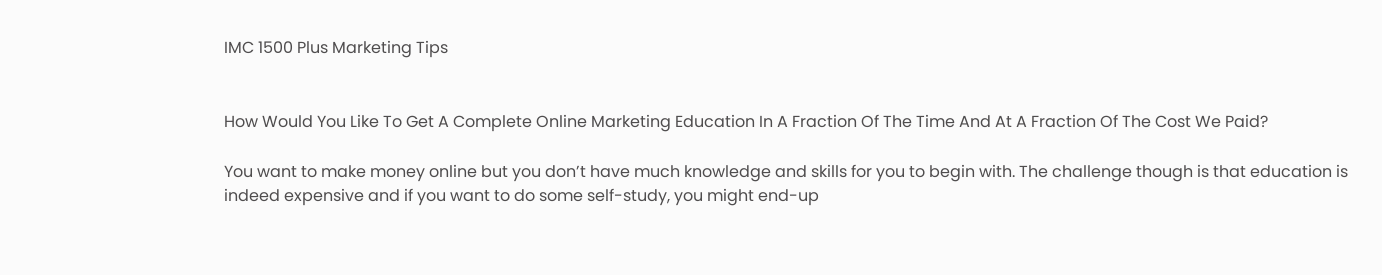IMC 1500 Plus Marketing Tips


How Would You Like To Get A Complete Online Marketing Education In A Fraction Of The Time And At A Fraction Of The Cost We Paid?

You want to make money online but you don’t have much knowledge and skills for you to begin with. The challenge though is that education is indeed expensive and if you want to do some self-study, you might end-up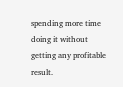spending more time doing it without getting any profitable result.